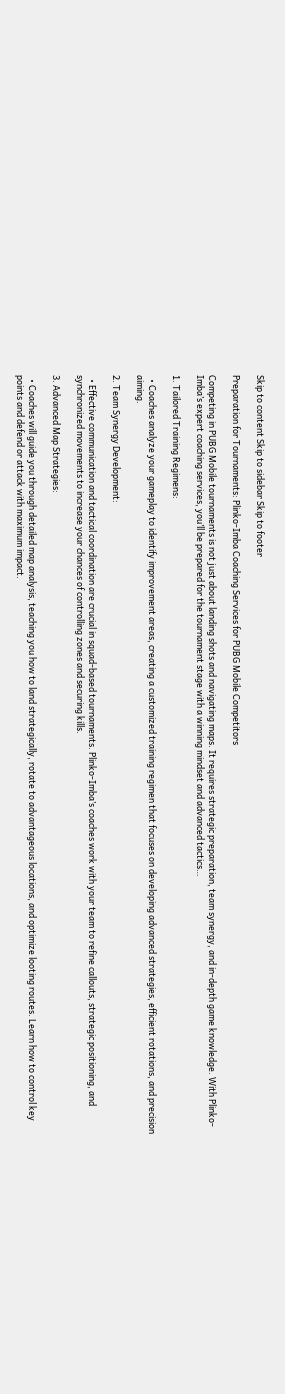Skip to content Skip to sidebar Skip to footer

Preparation for Tournaments: Plinko-Imba Coaching Services for PUBG Mobile Competitors

Competing in PUBG Mobile tournaments is not just about landing shots and navigating maps. It requires strategic preparation, team synergy, and in-depth game knowledge. With Plinko-Imba’s expert coaching services, you’ll be prepared for the tournament stage with a winning mindset and advanced tactics…

1. Tailored Training Regimens:

  • Coaches analyze your gameplay to identify improvement areas, creating a customized training regimen that focuses on developing advanced strategies, efficient rotations, and precision aiming.

2. Team Synergy Development:

  • Effective communication and tactical coordination are crucial in squad-based tournaments. Plinko-Imba’s coaches work with your team to refine callouts, strategic positioning, and synchronized movements to increase your chances of controlling zones and securing kills.

3. Advanced Map Strategies:

  • Coaches will guide you through detailed map analysis, teaching you how to land strategically, rotate to advantageous locations, and optimize looting routes. Learn how to control key points and defend or attack with maximum impact.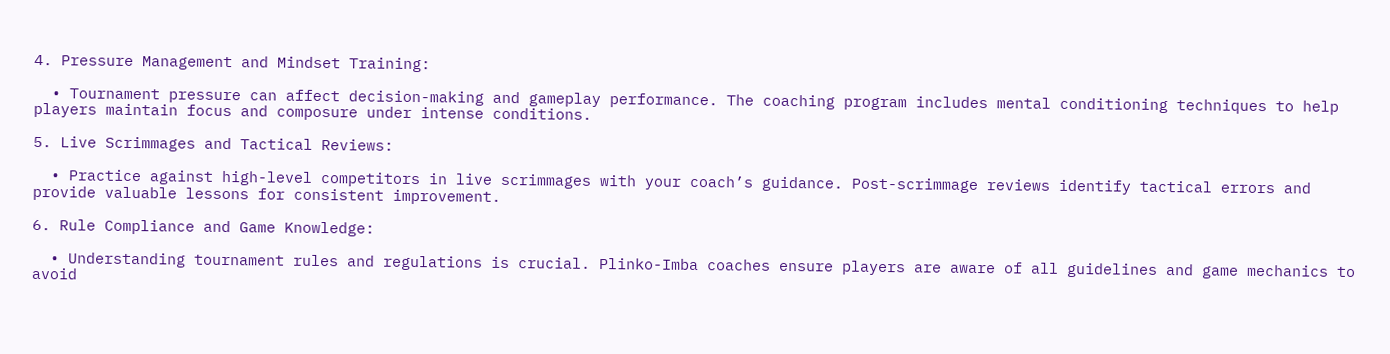4. Pressure Management and Mindset Training:

  • Tournament pressure can affect decision-making and gameplay performance. The coaching program includes mental conditioning techniques to help players maintain focus and composure under intense conditions.

5. Live Scrimmages and Tactical Reviews:

  • Practice against high-level competitors in live scrimmages with your coach’s guidance. Post-scrimmage reviews identify tactical errors and provide valuable lessons for consistent improvement.

6. Rule Compliance and Game Knowledge:

  • Understanding tournament rules and regulations is crucial. Plinko-Imba coaches ensure players are aware of all guidelines and game mechanics to avoid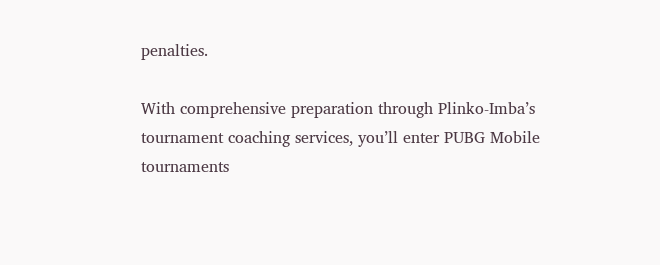penalties.

With comprehensive preparation through Plinko-Imba’s tournament coaching services, you’ll enter PUBG Mobile tournaments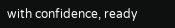with confidence, ready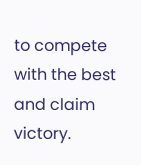to compete with the best and claim victory.